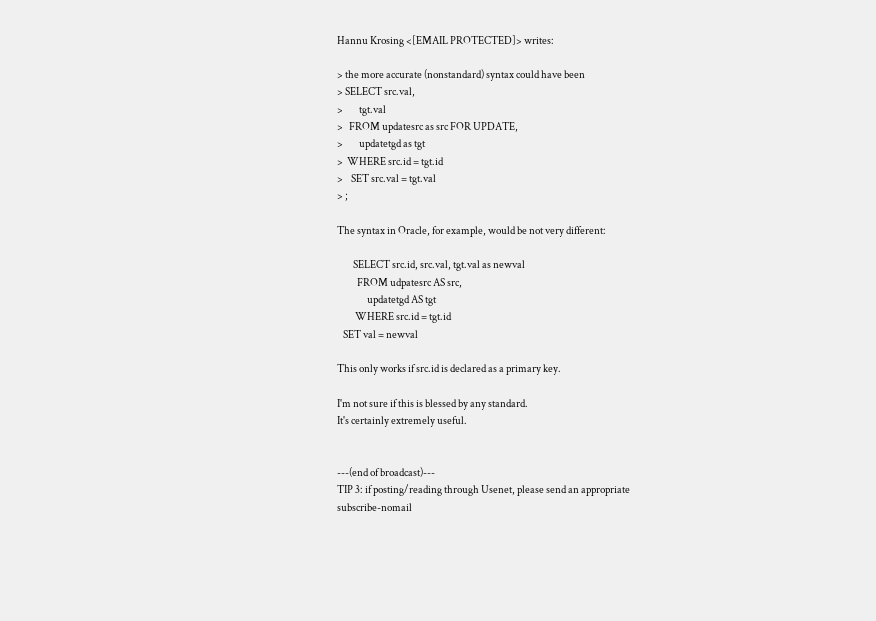Hannu Krosing <[EMAIL PROTECTED]> writes:

> the more accurate (nonstandard) syntax could have been
> SELECT src.val,
>        tgt.val
>   FROM updatesrc as src FOR UPDATE,
>        updatetgd as tgt
>  WHERE src.id = tgt.id
>    SET src.val = tgt.val
> ;

The syntax in Oracle, for example, would be not very different:

        SELECT src.id, src.val, tgt.val as newval
          FROM udpatesrc AS src,
               updatetgd AS tgt
         WHERE src.id = tgt.id
   SET val = newval

This only works if src.id is declared as a primary key.

I'm not sure if this is blessed by any standard.
It's certainly extremely useful.


---(end of broadcast)---
TIP 3: if posting/reading through Usenet, please send an appropriate
subscribe-nomail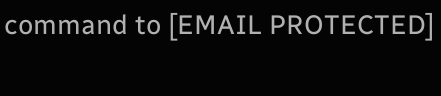command to [EMAIL PROTECTED]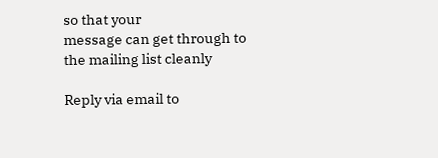so that your
message can get through to the mailing list cleanly

Reply via email to